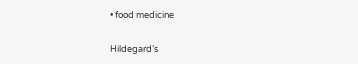• food medicine

Hildegard’s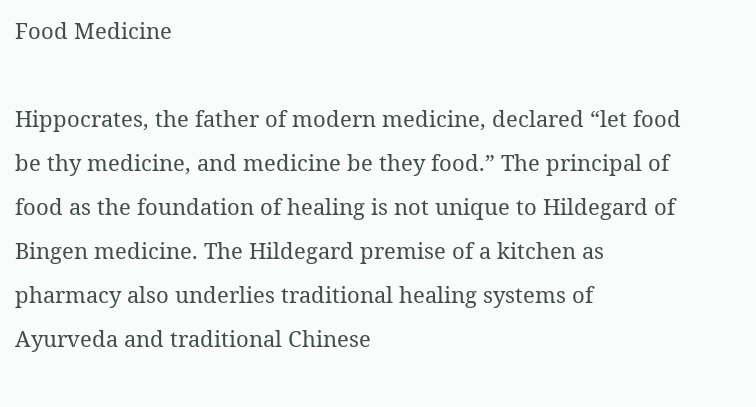Food Medicine

Hippocrates, the father of modern medicine, declared “let food be thy medicine, and medicine be they food.” The principal of food as the foundation of healing is not unique to Hildegard of Bingen medicine. The Hildegard premise of a kitchen as pharmacy also underlies traditional healing systems of Ayurveda and traditional Chinese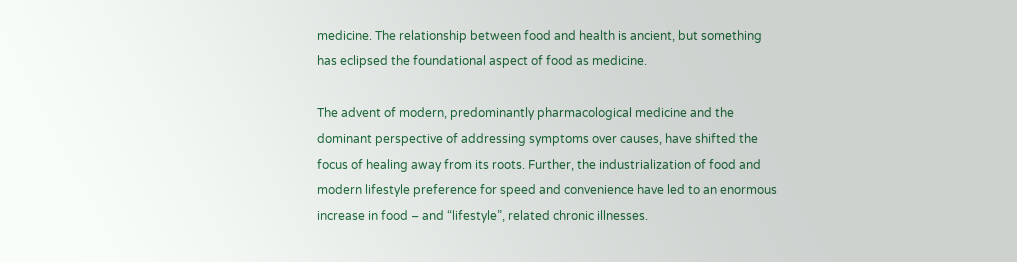medicine. The relationship between food and health is ancient, but something has eclipsed the foundational aspect of food as medicine.

The advent of modern, predominantly pharmacological medicine and the dominant perspective of addressing symptoms over causes, have shifted the focus of healing away from its roots. Further, the industrialization of food and modern lifestyle preference for speed and convenience have led to an enormous increase in food – and “lifestyle”, related chronic illnesses.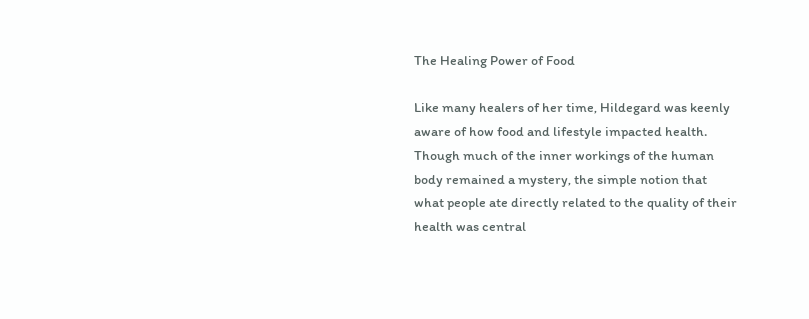The Healing Power of Food

Like many healers of her time, Hildegard was keenly aware of how food and lifestyle impacted health. Though much of the inner workings of the human body remained a mystery, the simple notion that what people ate directly related to the quality of their health was central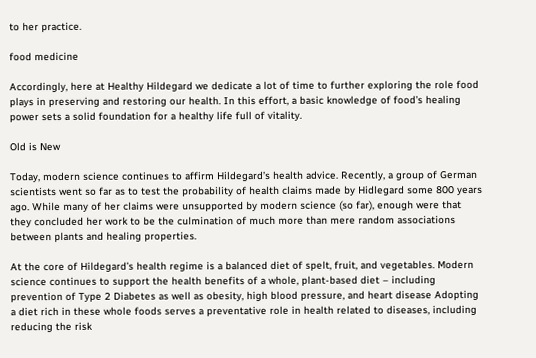to her practice.

food medicine

Accordingly, here at Healthy Hildegard we dedicate a lot of time to further exploring the role food plays in preserving and restoring our health. In this effort, a basic knowledge of food’s healing power sets a solid foundation for a healthy life full of vitality.

Old is New

Today, modern science continues to affirm Hildegard’s health advice. Recently, a group of German scientists went so far as to test the probability of health claims made by Hidlegard some 800 years ago. While many of her claims were unsupported by modern science (so far), enough were that they concluded her work to be the culmination of much more than mere random associations between plants and healing properties.

At the core of Hildegard’s health regime is a balanced diet of spelt, fruit, and vegetables. Modern science continues to support the health benefits of a whole, plant-based diet – including prevention of Type 2 Diabetes as well as obesity, high blood pressure, and heart disease Adopting a diet rich in these whole foods serves a preventative role in health related to diseases, including reducing the risk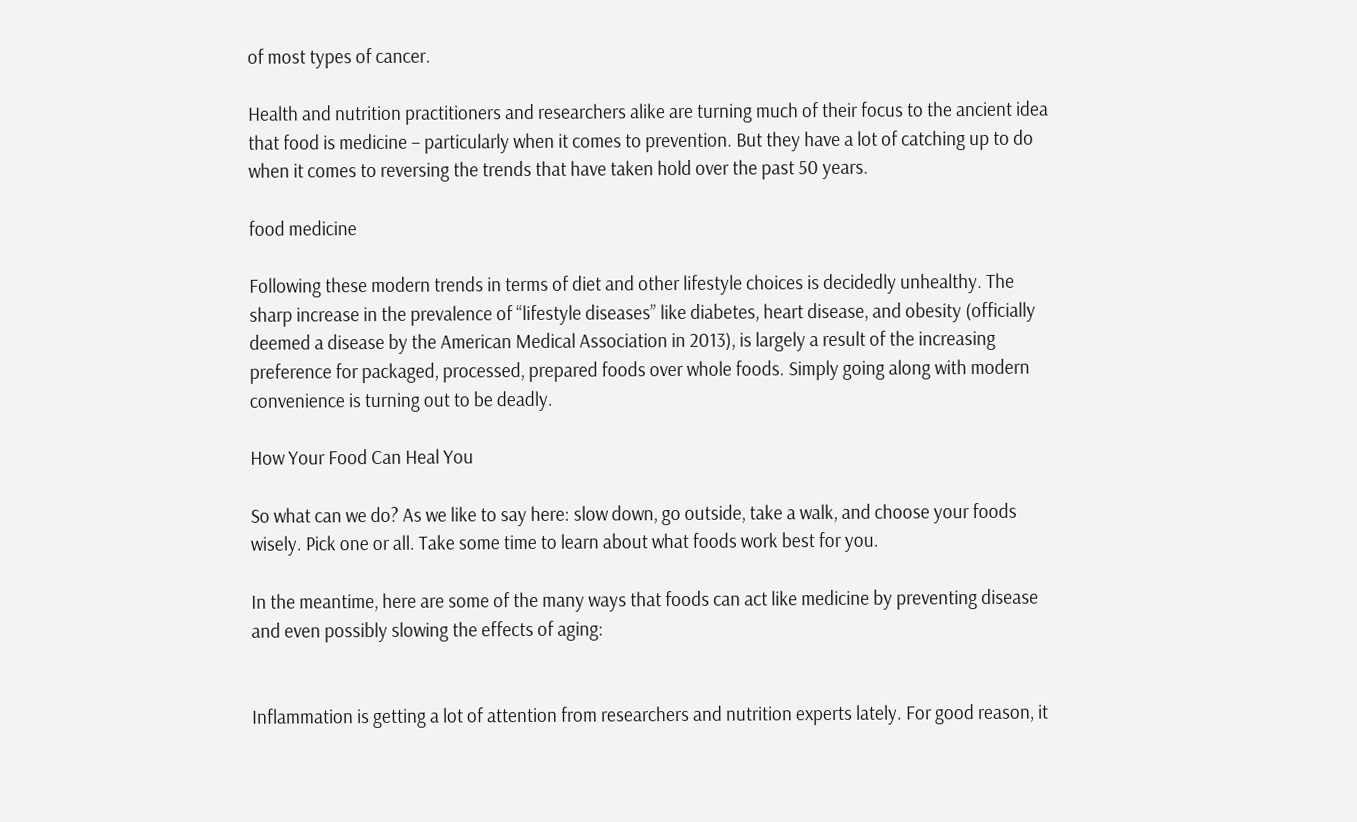of most types of cancer.

Health and nutrition practitioners and researchers alike are turning much of their focus to the ancient idea that food is medicine – particularly when it comes to prevention. But they have a lot of catching up to do when it comes to reversing the trends that have taken hold over the past 50 years.

food medicine

Following these modern trends in terms of diet and other lifestyle choices is decidedly unhealthy. The sharp increase in the prevalence of “lifestyle diseases” like diabetes, heart disease, and obesity (officially deemed a disease by the American Medical Association in 2013), is largely a result of the increasing preference for packaged, processed, prepared foods over whole foods. Simply going along with modern convenience is turning out to be deadly.

How Your Food Can Heal You

So what can we do? As we like to say here: slow down, go outside, take a walk, and choose your foods wisely. Pick one or all. Take some time to learn about what foods work best for you.

In the meantime, here are some of the many ways that foods can act like medicine by preventing disease and even possibly slowing the effects of aging:


Inflammation is getting a lot of attention from researchers and nutrition experts lately. For good reason, it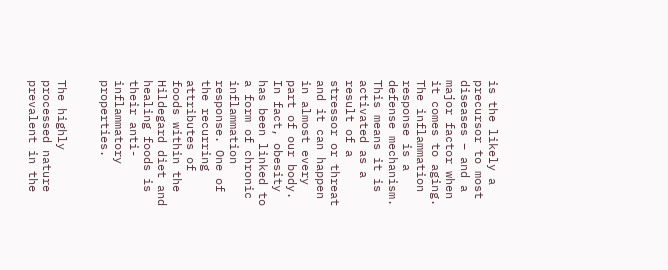is the likely a precursor to most diseases – and a major factor when it comes to aging. The inflammation response is a defense mechanism. This means it is activated as a result of a stressor or threat and it can happen in almost every part of our body. In fact, obesity has been linked to a form of chronic inflammation response. One of the recurring attributes of foods within the Hildegard diet and healing foods is their anti-inflammatory properties.


The highly processed nature prevalent in the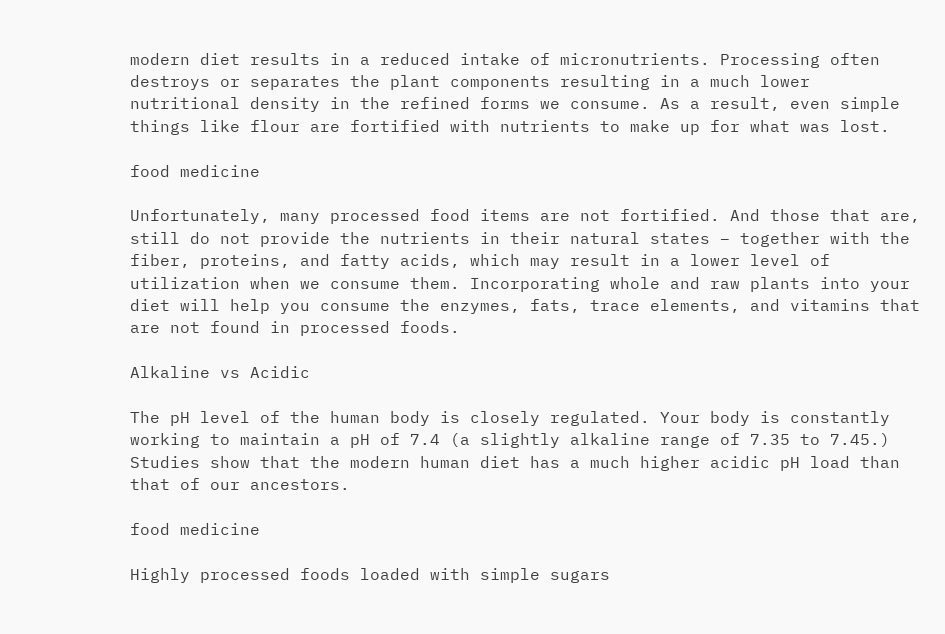modern diet results in a reduced intake of micronutrients. Processing often destroys or separates the plant components resulting in a much lower nutritional density in the refined forms we consume. As a result, even simple things like flour are fortified with nutrients to make up for what was lost.

food medicine

Unfortunately, many processed food items are not fortified. And those that are, still do not provide the nutrients in their natural states – together with the fiber, proteins, and fatty acids, which may result in a lower level of utilization when we consume them. Incorporating whole and raw plants into your diet will help you consume the enzymes, fats, trace elements, and vitamins that are not found in processed foods.

Alkaline vs Acidic

The pH level of the human body is closely regulated. Your body is constantly working to maintain a pH of 7.4 (a slightly alkaline range of 7.35 to 7.45.) Studies show that the modern human diet has a much higher acidic pH load than that of our ancestors.

food medicine

Highly processed foods loaded with simple sugars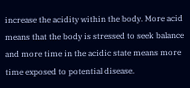increase the acidity within the body. More acid means that the body is stressed to seek balance and more time in the acidic state means more time exposed to potential disease.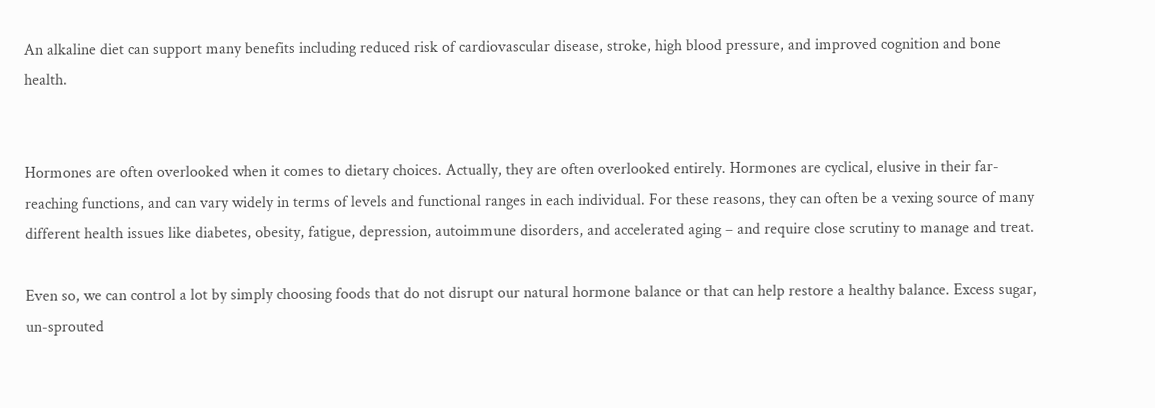An alkaline diet can support many benefits including reduced risk of cardiovascular disease, stroke, high blood pressure, and improved cognition and bone health.


Hormones are often overlooked when it comes to dietary choices. Actually, they are often overlooked entirely. Hormones are cyclical, elusive in their far-reaching functions, and can vary widely in terms of levels and functional ranges in each individual. For these reasons, they can often be a vexing source of many different health issues like diabetes, obesity, fatigue, depression, autoimmune disorders, and accelerated aging – and require close scrutiny to manage and treat.

Even so, we can control a lot by simply choosing foods that do not disrupt our natural hormone balance or that can help restore a healthy balance. Excess sugar, un-sprouted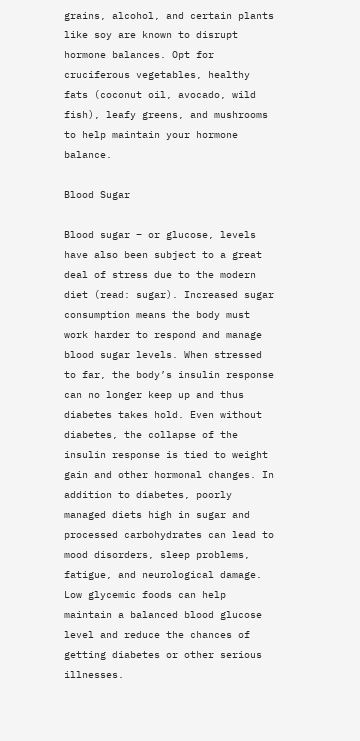grains, alcohol, and certain plants like soy are known to disrupt hormone balances. Opt for cruciferous vegetables, healthy fats (coconut oil, avocado, wild fish), leafy greens, and mushrooms to help maintain your hormone balance.

Blood Sugar

Blood sugar – or glucose, levels have also been subject to a great deal of stress due to the modern diet (read: sugar). Increased sugar consumption means the body must work harder to respond and manage blood sugar levels. When stressed to far, the body’s insulin response can no longer keep up and thus diabetes takes hold. Even without diabetes, the collapse of the insulin response is tied to weight gain and other hormonal changes. In addition to diabetes, poorly managed diets high in sugar and processed carbohydrates can lead to mood disorders, sleep problems, fatigue, and neurological damage. Low glycemic foods can help maintain a balanced blood glucose level and reduce the chances of getting diabetes or other serious illnesses.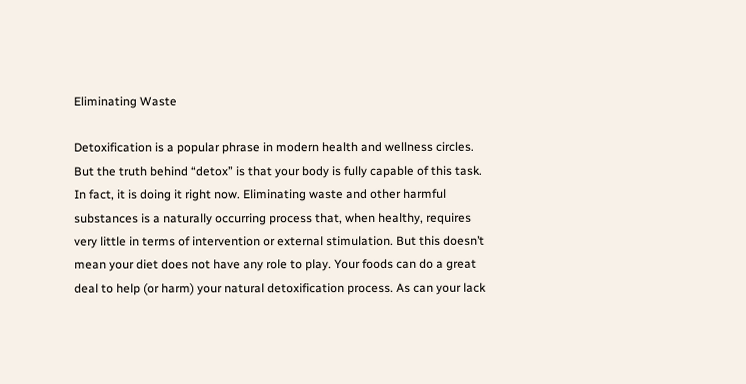Eliminating Waste

Detoxification is a popular phrase in modern health and wellness circles. But the truth behind “detox” is that your body is fully capable of this task. In fact, it is doing it right now. Eliminating waste and other harmful substances is a naturally occurring process that, when healthy, requires very little in terms of intervention or external stimulation. But this doesn’t mean your diet does not have any role to play. Your foods can do a great deal to help (or harm) your natural detoxification process. As can your lack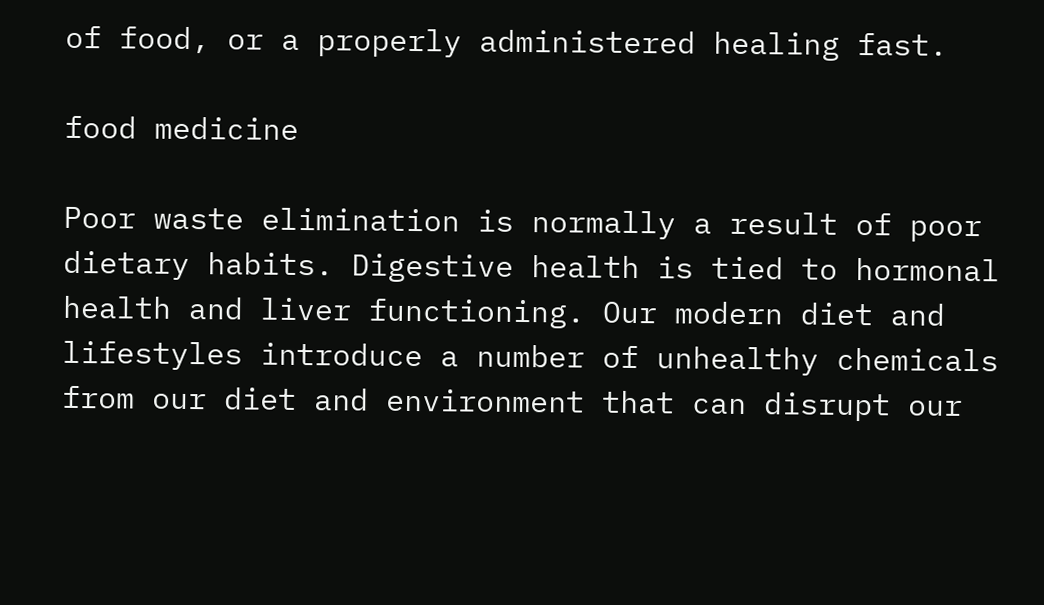of food, or a properly administered healing fast.

food medicine

Poor waste elimination is normally a result of poor dietary habits. Digestive health is tied to hormonal health and liver functioning. Our modern diet and lifestyles introduce a number of unhealthy chemicals from our diet and environment that can disrupt our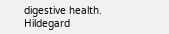digestive health. Hildegard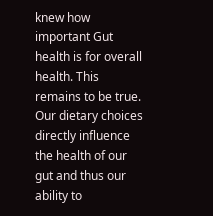knew how important Gut health is for overall health. This remains to be true. Our dietary choices  directly influence the health of our gut and thus our ability to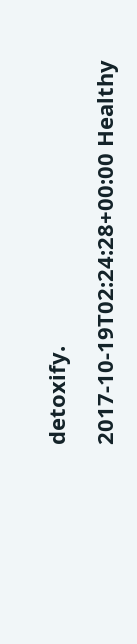detoxify.

2017-10-19T02:24:28+00:00 Healthy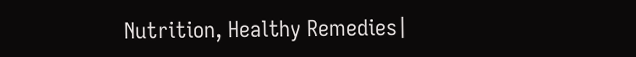Nutrition, Healthy Remedies|